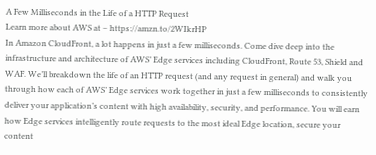A Few Milliseconds in the Life of a HTTP Request
Learn more about AWS at – https://amzn.to/2WIkrHP
In Amazon CloudFront, a lot happens in just a few milliseconds. Come dive deep into the infrastructure and architecture of AWS’ Edge services including CloudFront, Route 53, Shield and WAF. We’ll breakdown the life of an HTTP request (and any request in general) and walk you through how each of AWS’ Edge services work together in just a few milliseconds to consistently deliver your application’s content with high availability, security, and performance. You will earn how Edge services intelligently route requests to the most ideal Edge location, secure your content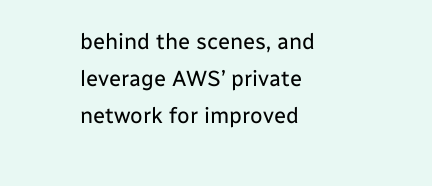behind the scenes, and leverage AWS’ private network for improved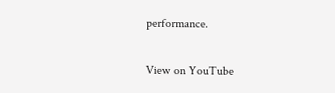performance.

View on YouTube